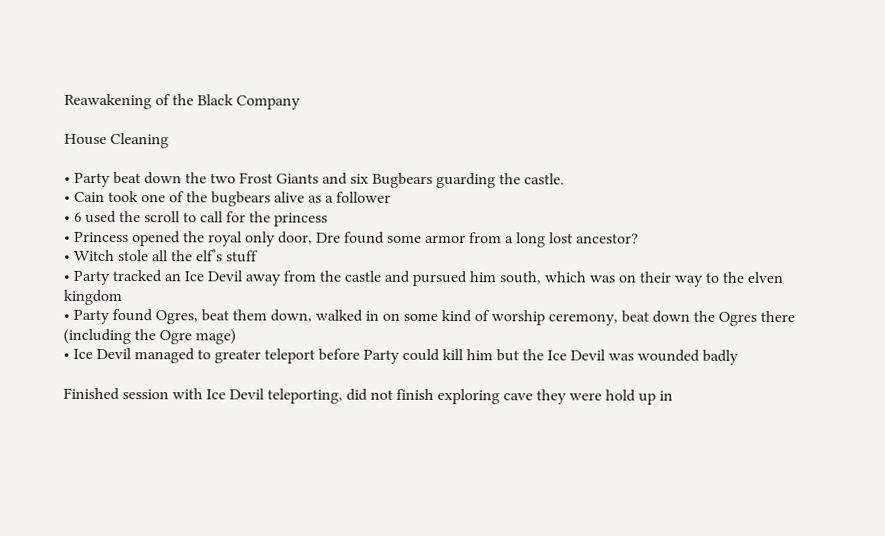Reawakening of the Black Company

House Cleaning

• Party beat down the two Frost Giants and six Bugbears guarding the castle.
• Cain took one of the bugbears alive as a follower
• 6 used the scroll to call for the princess
• Princess opened the royal only door, Dre found some armor from a long lost ancestor?
• Witch stole all the elf’s stuff
• Party tracked an Ice Devil away from the castle and pursued him south, which was on their way to the elven kingdom
• Party found Ogres, beat them down, walked in on some kind of worship ceremony, beat down the Ogres there (including the Ogre mage)
• Ice Devil managed to greater teleport before Party could kill him but the Ice Devil was wounded badly

Finished session with Ice Devil teleporting, did not finish exploring cave they were hold up in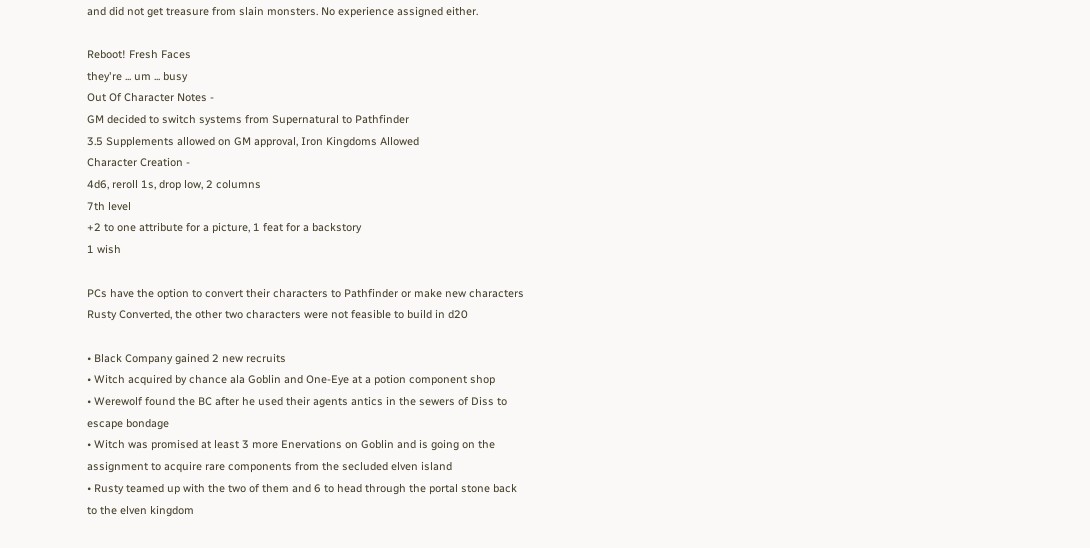and did not get treasure from slain monsters. No experience assigned either.

Reboot! Fresh Faces
they're ... um ... busy
Out Of Character Notes -
GM decided to switch systems from Supernatural to Pathfinder
3.5 Supplements allowed on GM approval, Iron Kingdoms Allowed
Character Creation -
4d6, reroll 1s, drop low, 2 columns
7th level
+2 to one attribute for a picture, 1 feat for a backstory
1 wish

PCs have the option to convert their characters to Pathfinder or make new characters
Rusty Converted, the other two characters were not feasible to build in d20

• Black Company gained 2 new recruits
• Witch acquired by chance ala Goblin and One-Eye at a potion component shop
• Werewolf found the BC after he used their agents antics in the sewers of Diss to escape bondage
• Witch was promised at least 3 more Enervations on Goblin and is going on the assignment to acquire rare components from the secluded elven island
• Rusty teamed up with the two of them and 6 to head through the portal stone back to the elven kingdom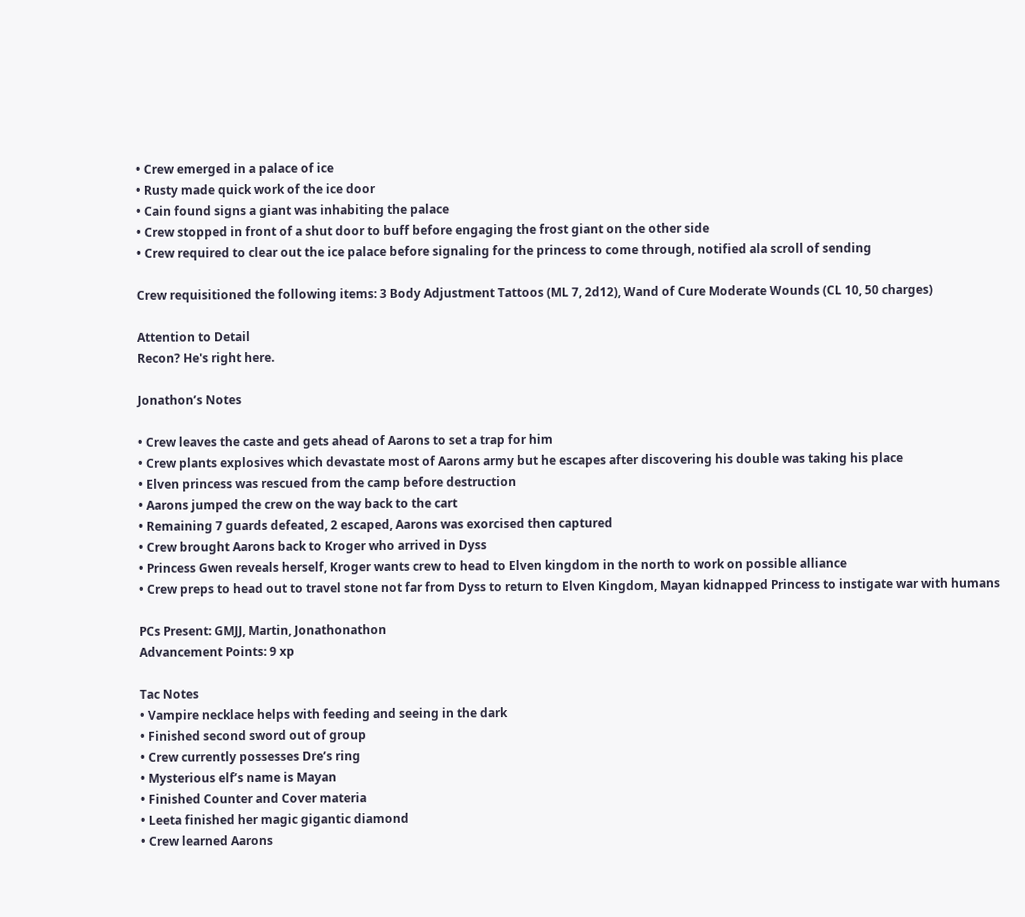• Crew emerged in a palace of ice
• Rusty made quick work of the ice door
• Cain found signs a giant was inhabiting the palace
• Crew stopped in front of a shut door to buff before engaging the frost giant on the other side
• Crew required to clear out the ice palace before signaling for the princess to come through, notified ala scroll of sending

Crew requisitioned the following items: 3 Body Adjustment Tattoos (ML 7, 2d12), Wand of Cure Moderate Wounds (CL 10, 50 charges)

Attention to Detail
Recon? He's right here.

Jonathon’s Notes

• Crew leaves the caste and gets ahead of Aarons to set a trap for him
• Crew plants explosives which devastate most of Aarons army but he escapes after discovering his double was taking his place
• Elven princess was rescued from the camp before destruction
• Aarons jumped the crew on the way back to the cart
• Remaining 7 guards defeated, 2 escaped, Aarons was exorcised then captured
• Crew brought Aarons back to Kroger who arrived in Dyss
• Princess Gwen reveals herself, Kroger wants crew to head to Elven kingdom in the north to work on possible alliance
• Crew preps to head out to travel stone not far from Dyss to return to Elven Kingdom, Mayan kidnapped Princess to instigate war with humans

PCs Present: GMJJ, Martin, Jonathonathon
Advancement Points: 9 xp

Tac Notes
• Vampire necklace helps with feeding and seeing in the dark
• Finished second sword out of group
• Crew currently possesses Dre’s ring
• Mysterious elf’s name is Mayan
• Finished Counter and Cover materia
• Leeta finished her magic gigantic diamond
• Crew learned Aarons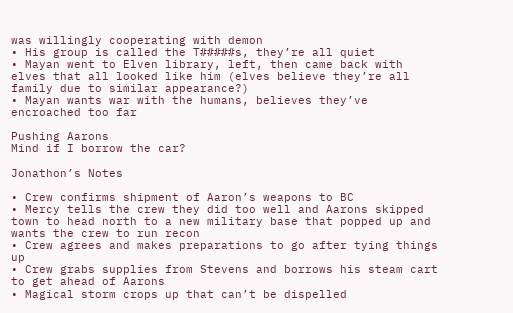was willingly cooperating with demon
• His group is called the T#####s, they’re all quiet
• Mayan went to Elven library, left, then came back with elves that all looked like him (elves believe they’re all family due to similar appearance?)
• Mayan wants war with the humans, believes they’ve encroached too far

Pushing Aarons
Mind if I borrow the car?

Jonathon’s Notes

• Crew confirms shipment of Aaron’s weapons to BC
• Mercy tells the crew they did too well and Aarons skipped town to head north to a new military base that popped up and wants the crew to run recon
• Crew agrees and makes preparations to go after tying things up
• Crew grabs supplies from Stevens and borrows his steam cart to get ahead of Aarons
• Magical storm crops up that can’t be dispelled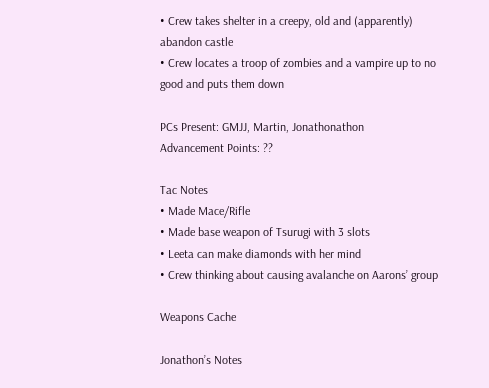• Crew takes shelter in a creepy, old and (apparently) abandon castle
• Crew locates a troop of zombies and a vampire up to no good and puts them down

PCs Present: GMJJ, Martin, Jonathonathon
Advancement Points: ??

Tac Notes
• Made Mace/Rifle
• Made base weapon of Tsurugi with 3 slots
• Leeta can make diamonds with her mind
• Crew thinking about causing avalanche on Aarons’ group

Weapons Cache

Jonathon’s Notes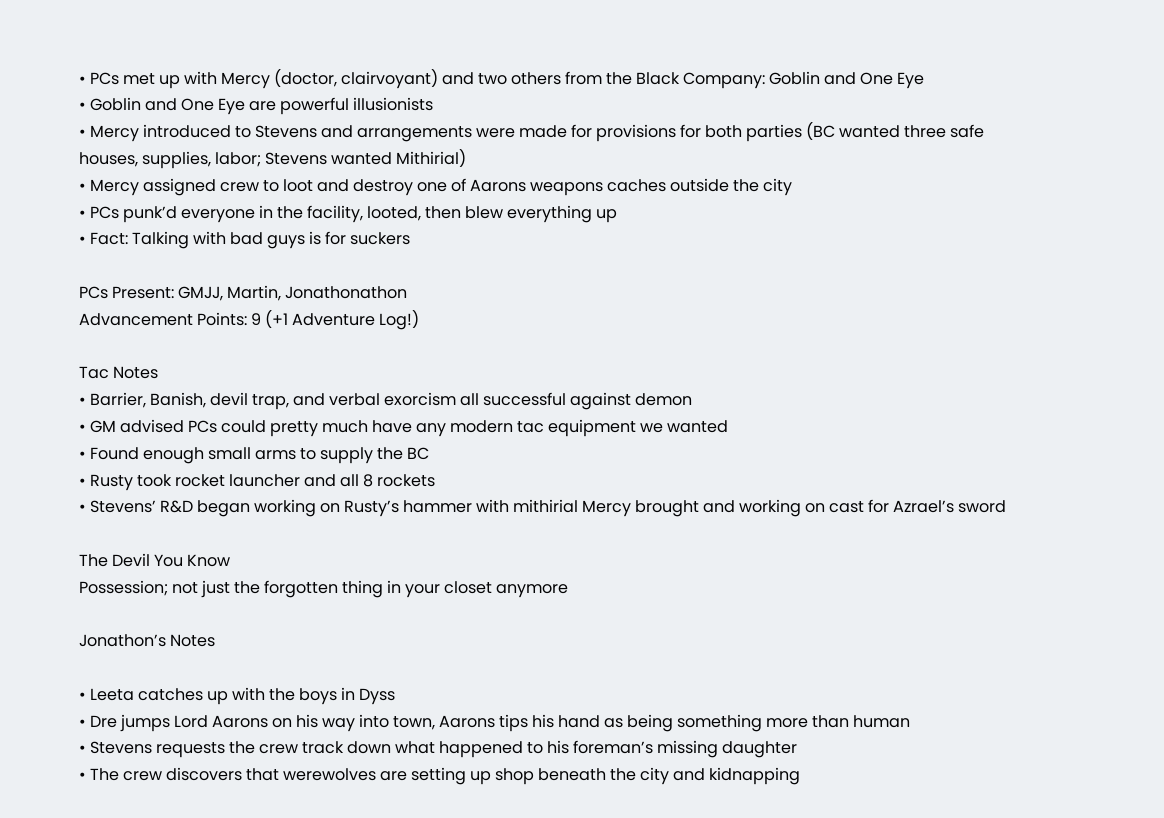• PCs met up with Mercy (doctor, clairvoyant) and two others from the Black Company: Goblin and One Eye
• Goblin and One Eye are powerful illusionists
• Mercy introduced to Stevens and arrangements were made for provisions for both parties (BC wanted three safe houses, supplies, labor; Stevens wanted Mithirial)
• Mercy assigned crew to loot and destroy one of Aarons weapons caches outside the city
• PCs punk’d everyone in the facility, looted, then blew everything up
• Fact: Talking with bad guys is for suckers

PCs Present: GMJJ, Martin, Jonathonathon
Advancement Points: 9 (+1 Adventure Log!)

Tac Notes
• Barrier, Banish, devil trap, and verbal exorcism all successful against demon
• GM advised PCs could pretty much have any modern tac equipment we wanted
• Found enough small arms to supply the BC
• Rusty took rocket launcher and all 8 rockets
• Stevens’ R&D began working on Rusty’s hammer with mithirial Mercy brought and working on cast for Azrael’s sword

The Devil You Know
Possession; not just the forgotten thing in your closet anymore

Jonathon’s Notes

• Leeta catches up with the boys in Dyss
• Dre jumps Lord Aarons on his way into town, Aarons tips his hand as being something more than human
• Stevens requests the crew track down what happened to his foreman’s missing daughter
• The crew discovers that werewolves are setting up shop beneath the city and kidnapping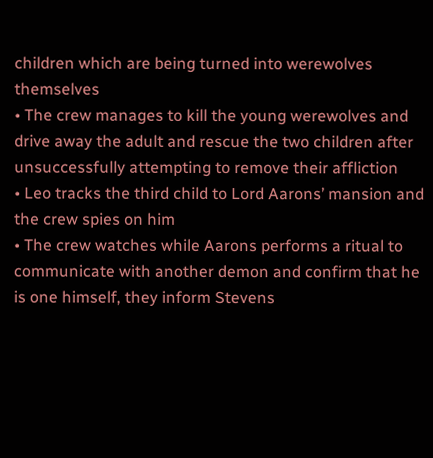children which are being turned into werewolves themselves
• The crew manages to kill the young werewolves and drive away the adult and rescue the two children after unsuccessfully attempting to remove their affliction
• Leo tracks the third child to Lord Aarons’ mansion and the crew spies on him
• The crew watches while Aarons performs a ritual to communicate with another demon and confirm that he is one himself, they inform Stevens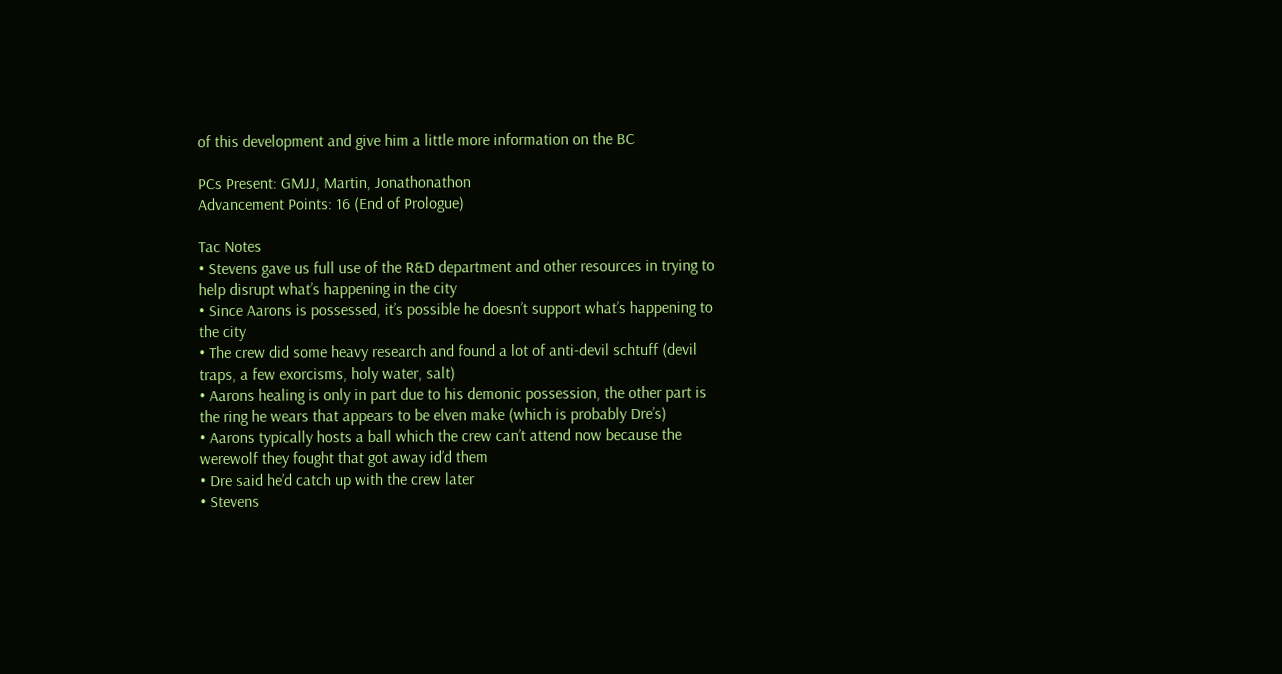of this development and give him a little more information on the BC

PCs Present: GMJJ, Martin, Jonathonathon
Advancement Points: 16 (End of Prologue)

Tac Notes
• Stevens gave us full use of the R&D department and other resources in trying to help disrupt what’s happening in the city
• Since Aarons is possessed, it’s possible he doesn’t support what’s happening to the city
• The crew did some heavy research and found a lot of anti-devil schtuff (devil traps, a few exorcisms, holy water, salt)
• Aarons healing is only in part due to his demonic possession, the other part is the ring he wears that appears to be elven make (which is probably Dre’s)
• Aarons typically hosts a ball which the crew can’t attend now because the werewolf they fought that got away id’d them
• Dre said he’d catch up with the crew later
• Stevens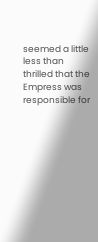seemed a little less than thrilled that the Empress was responsible for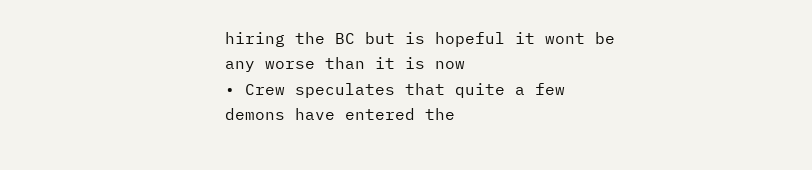hiring the BC but is hopeful it wont be any worse than it is now
• Crew speculates that quite a few demons have entered the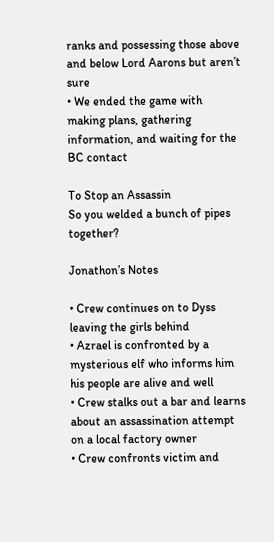ranks and possessing those above and below Lord Aarons but aren’t sure
• We ended the game with making plans, gathering information, and waiting for the BC contact

To Stop an Assassin
So you welded a bunch of pipes together?

Jonathon’s Notes

• Crew continues on to Dyss leaving the girls behind
• Azrael is confronted by a mysterious elf who informs him his people are alive and well
• Crew stalks out a bar and learns about an assassination attempt on a local factory owner
• Crew confronts victim and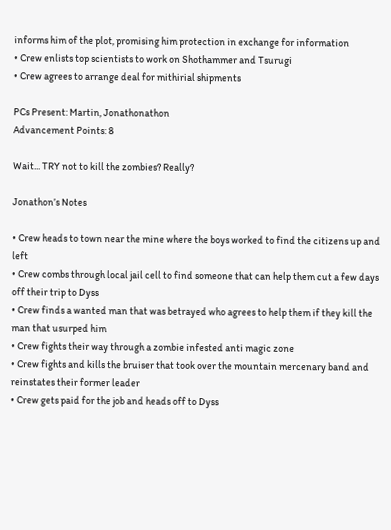informs him of the plot, promising him protection in exchange for information
• Crew enlists top scientists to work on Shothammer and Tsurugi
• Crew agrees to arrange deal for mithirial shipments

PCs Present: Martin, Jonathonathon
Advancement Points: 8

Wait... TRY not to kill the zombies? Really?

Jonathon’s Notes

• Crew heads to town near the mine where the boys worked to find the citizens up and left
• Crew combs through local jail cell to find someone that can help them cut a few days off their trip to Dyss
• Crew finds a wanted man that was betrayed who agrees to help them if they kill the man that usurped him
• Crew fights their way through a zombie infested anti magic zone
• Crew fights and kills the bruiser that took over the mountain mercenary band and reinstates their former leader
• Crew gets paid for the job and heads off to Dyss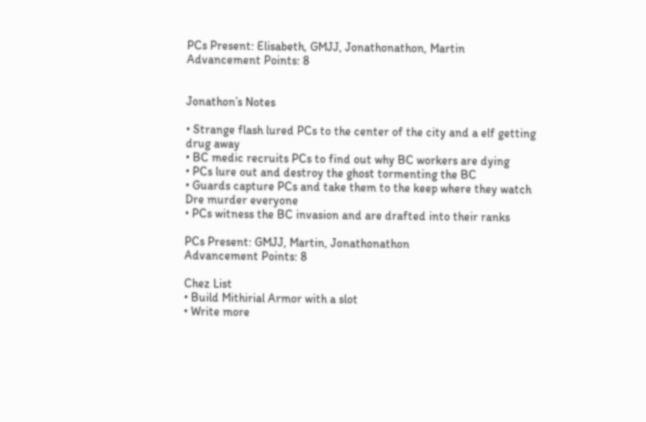PCs Present: Elisabeth, GMJJ, Jonathonathon, Martin
Advancement Points: 8


Jonathon’s Notes

• Strange flash lured PCs to the center of the city and a elf getting drug away
• BC medic recruits PCs to find out why BC workers are dying
• PCs lure out and destroy the ghost tormenting the BC
• Guards capture PCs and take them to the keep where they watch Dre murder everyone
• PCs witness the BC invasion and are drafted into their ranks

PCs Present: GMJJ, Martin, Jonathonathon
Advancement Points: 8

Chez List
• Build Mithirial Armor with a slot
• Write more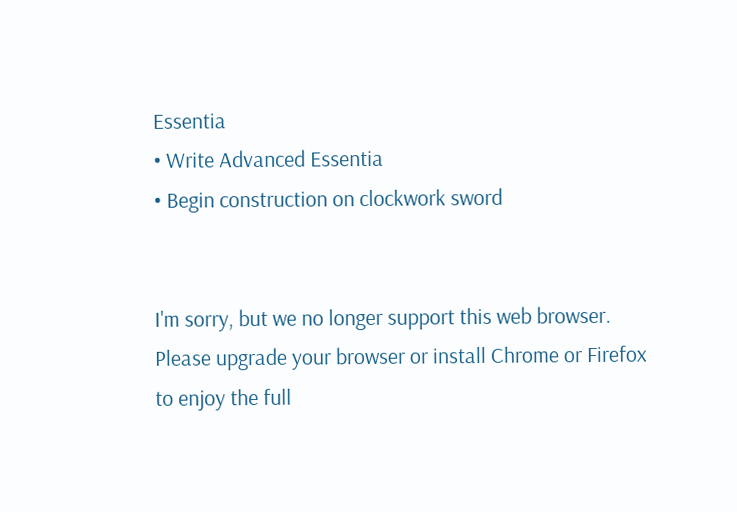Essentia
• Write Advanced Essentia
• Begin construction on clockwork sword


I'm sorry, but we no longer support this web browser. Please upgrade your browser or install Chrome or Firefox to enjoy the full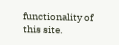functionality of this site.